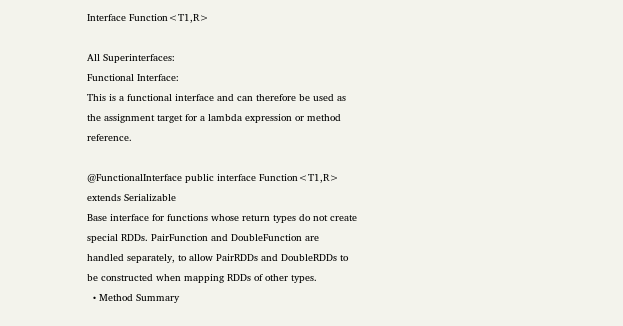Interface Function<T1,R>

All Superinterfaces:
Functional Interface:
This is a functional interface and can therefore be used as the assignment target for a lambda expression or method reference.

@FunctionalInterface public interface Function<T1,R> extends Serializable
Base interface for functions whose return types do not create special RDDs. PairFunction and DoubleFunction are handled separately, to allow PairRDDs and DoubleRDDs to be constructed when mapping RDDs of other types.
  • Method Summary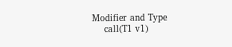Modifier and Type
    call(T1 v1)